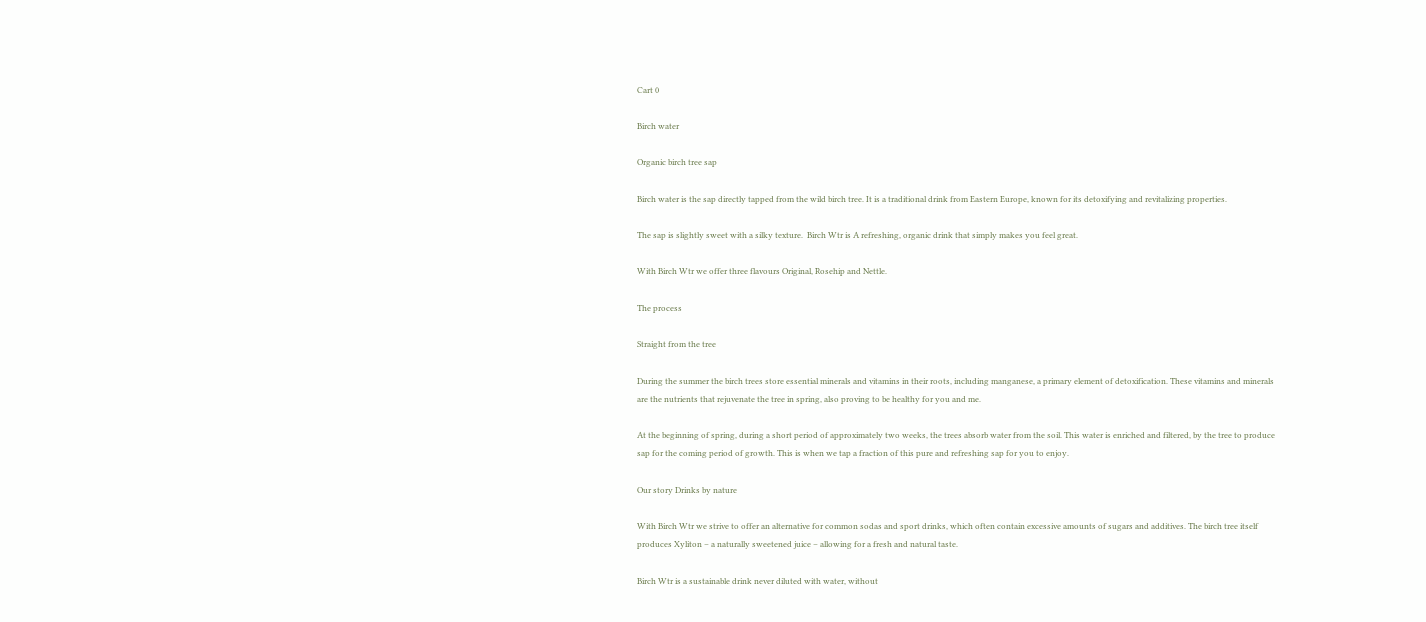Cart 0

Birch water

Organic birch tree sap

Birch water is the sap directly tapped from the wild birch tree. It is a traditional drink from Eastern Europe, known for its detoxifying and revitalizing properties.

The sap is slightly sweet with a silky texture.  Birch Wtr is A refreshing, organic drink that simply makes you feel great.

With Birch Wtr we offer three flavours Original, Rosehip and Nettle.

The process

Straight from the tree

During the summer the birch trees store essential minerals and vitamins in their roots, including manganese, a primary element of detoxification. These vitamins and minerals are the nutrients that rejuvenate the tree in spring, also proving to be healthy for you and me.

At the beginning of spring, during a short period of approximately two weeks, the trees absorb water from the soil. This water is enriched and filtered, by the tree to produce sap for the coming period of growth. This is when we tap a fraction of this pure and refreshing sap for you to enjoy.

Our story Drinks by nature

With Birch Wtr we strive to offer an alternative for common sodas and sport drinks, which often contain excessive amounts of sugars and additives. The birch tree itself produces Xyliton – a naturally sweetened juice – allowing for a fresh and natural taste.

Birch Wtr is a sustainable drink never diluted with water, without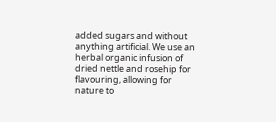added sugars and without anything artificial. We use an herbal organic infusion of dried nettle and rosehip for flavouring, allowing for nature to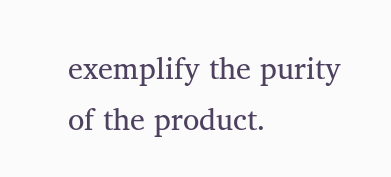exemplify the purity of the product.